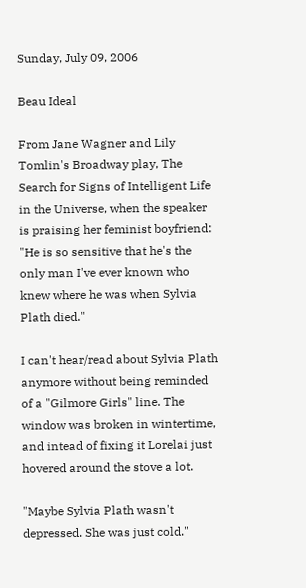Sunday, July 09, 2006

Beau Ideal

From Jane Wagner and Lily Tomlin's Broadway play, The Search for Signs of Intelligent Life in the Universe, when the speaker is praising her feminist boyfriend: "He is so sensitive that he's the only man I've ever known who knew where he was when Sylvia Plath died."

I can't hear/read about Sylvia Plath anymore without being reminded of a "Gilmore Girls" line. The window was broken in wintertime, and intead of fixing it Lorelai just hovered around the stove a lot.

"Maybe Sylvia Plath wasn't depressed. She was just cold."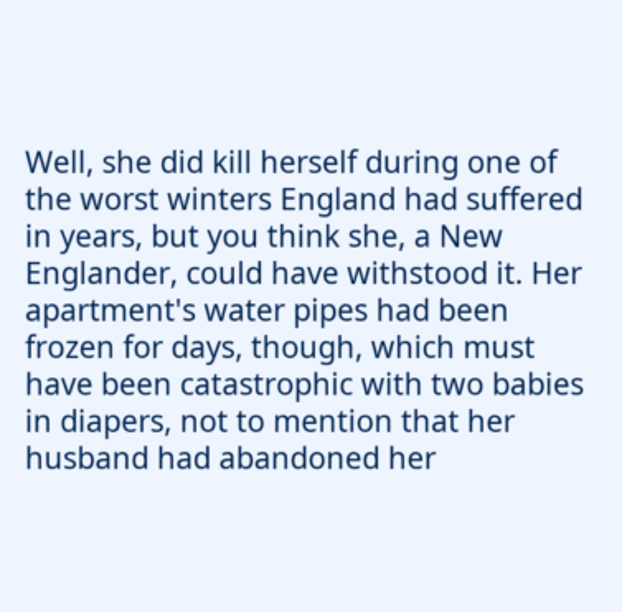Well, she did kill herself during one of the worst winters England had suffered in years, but you think she, a New Englander, could have withstood it. Her apartment's water pipes had been frozen for days, though, which must have been catastrophic with two babies in diapers, not to mention that her husband had abandoned her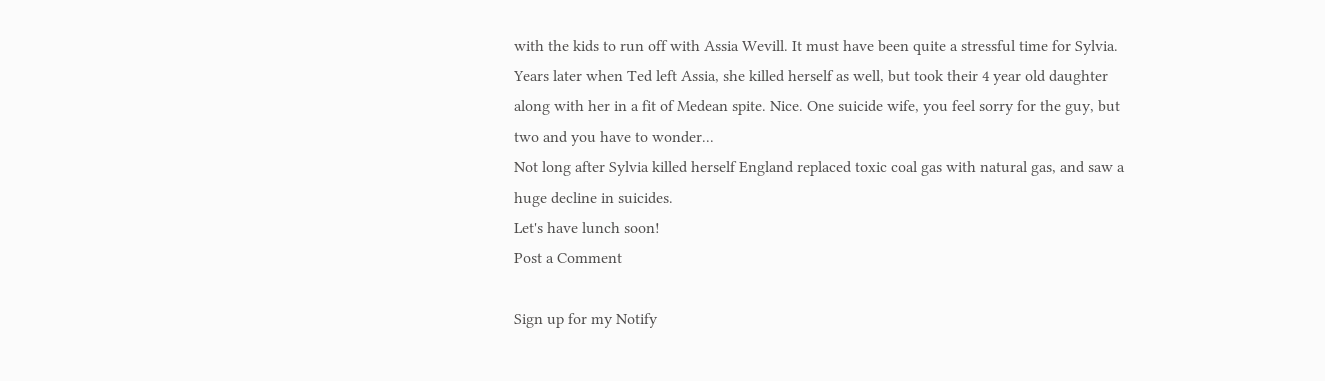with the kids to run off with Assia Wevill. It must have been quite a stressful time for Sylvia.
Years later when Ted left Assia, she killed herself as well, but took their 4 year old daughter along with her in a fit of Medean spite. Nice. One suicide wife, you feel sorry for the guy, but two and you have to wonder...
Not long after Sylvia killed herself England replaced toxic coal gas with natural gas, and saw a huge decline in suicides.
Let's have lunch soon!
Post a Comment

Sign up for my Notify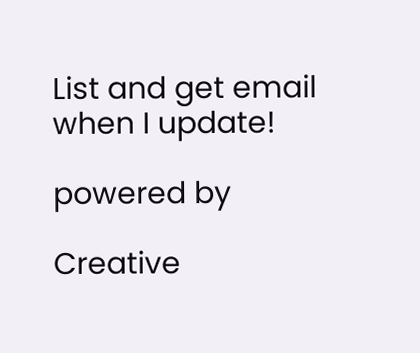List and get email when I update!

powered by

Creative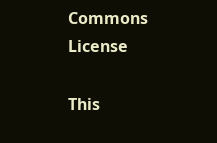Commons License

This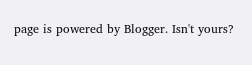page is powered by Blogger. Isn't yours?